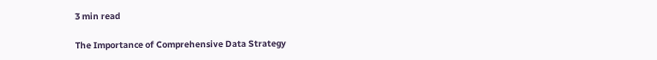3 min read

The Importance of Comprehensive Data Strategy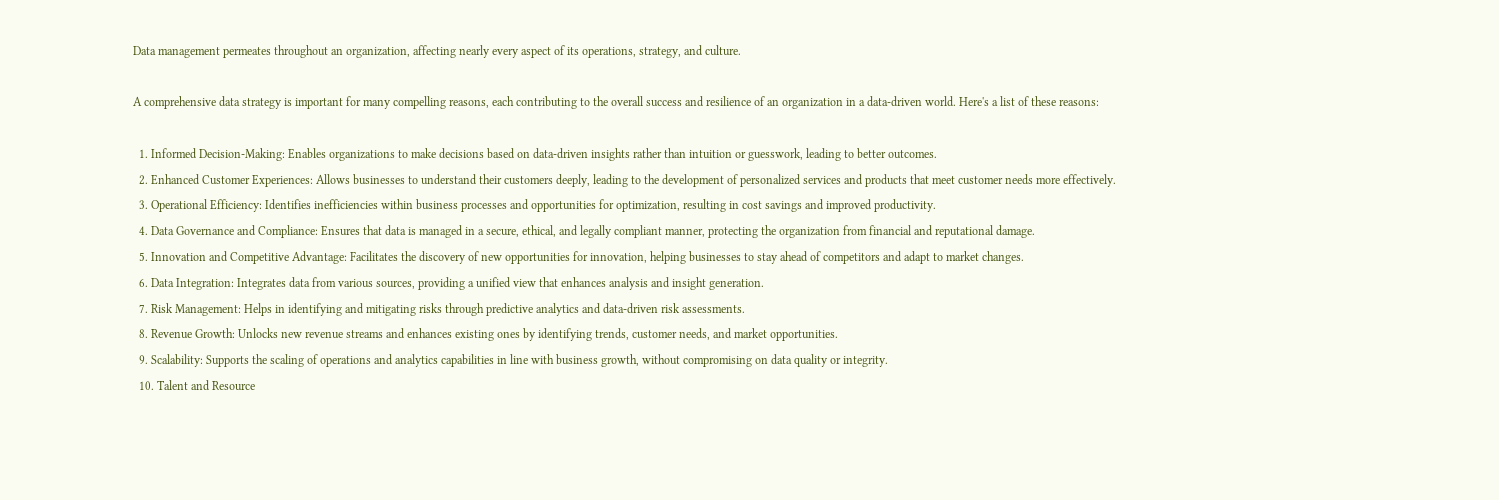Data management permeates throughout an organization, affecting nearly every aspect of its operations, strategy, and culture.

A comprehensive data strategy is important for many compelling reasons, each contributing to the overall success and resilience of an organization in a data-driven world. Here's a list of these reasons:

  1. Informed Decision-Making: Enables organizations to make decisions based on data-driven insights rather than intuition or guesswork, leading to better outcomes.
  2. Enhanced Customer Experiences: Allows businesses to understand their customers deeply, leading to the development of personalized services and products that meet customer needs more effectively.
  3. Operational Efficiency: Identifies inefficiencies within business processes and opportunities for optimization, resulting in cost savings and improved productivity.
  4. Data Governance and Compliance: Ensures that data is managed in a secure, ethical, and legally compliant manner, protecting the organization from financial and reputational damage.
  5. Innovation and Competitive Advantage: Facilitates the discovery of new opportunities for innovation, helping businesses to stay ahead of competitors and adapt to market changes.
  6. Data Integration: Integrates data from various sources, providing a unified view that enhances analysis and insight generation.
  7. Risk Management: Helps in identifying and mitigating risks through predictive analytics and data-driven risk assessments.
  8. Revenue Growth: Unlocks new revenue streams and enhances existing ones by identifying trends, customer needs, and market opportunities.
  9. Scalability: Supports the scaling of operations and analytics capabilities in line with business growth, without compromising on data quality or integrity.
  10. Talent and Resource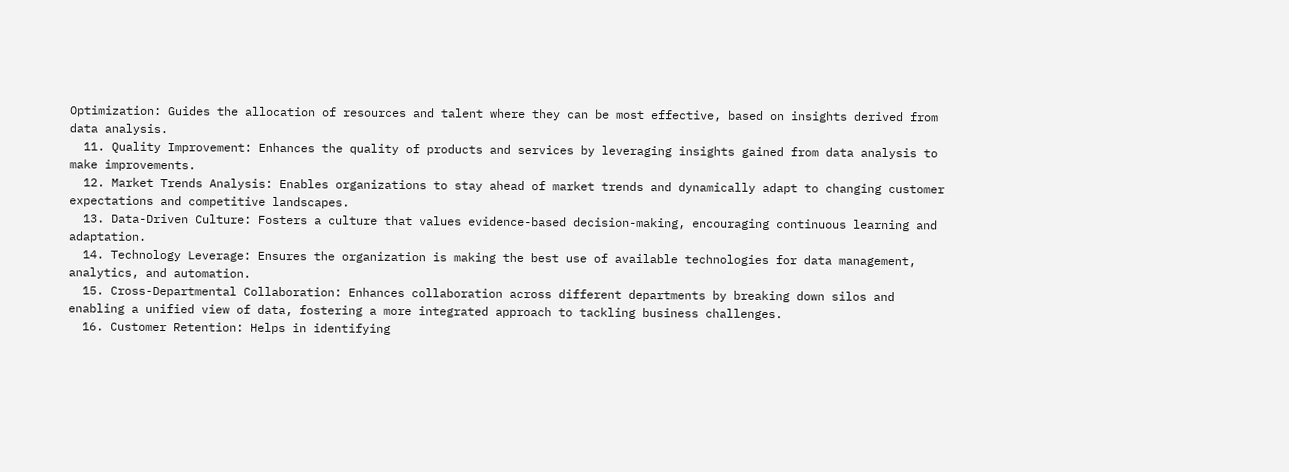Optimization: Guides the allocation of resources and talent where they can be most effective, based on insights derived from data analysis.
  11. Quality Improvement: Enhances the quality of products and services by leveraging insights gained from data analysis to make improvements.
  12. Market Trends Analysis: Enables organizations to stay ahead of market trends and dynamically adapt to changing customer expectations and competitive landscapes.
  13. Data-Driven Culture: Fosters a culture that values evidence-based decision-making, encouraging continuous learning and adaptation.
  14. Technology Leverage: Ensures the organization is making the best use of available technologies for data management, analytics, and automation.
  15. Cross-Departmental Collaboration: Enhances collaboration across different departments by breaking down silos and enabling a unified view of data, fostering a more integrated approach to tackling business challenges.
  16. Customer Retention: Helps in identifying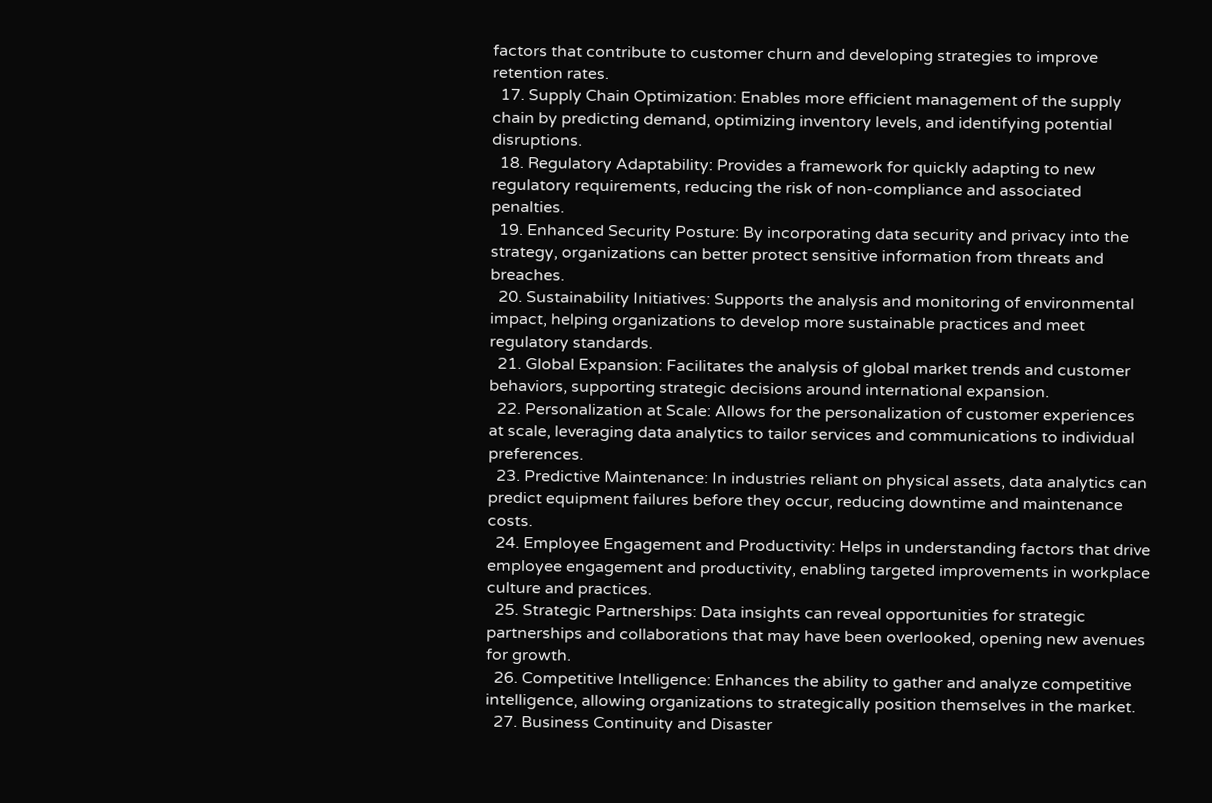factors that contribute to customer churn and developing strategies to improve retention rates.
  17. Supply Chain Optimization: Enables more efficient management of the supply chain by predicting demand, optimizing inventory levels, and identifying potential disruptions.
  18. Regulatory Adaptability: Provides a framework for quickly adapting to new regulatory requirements, reducing the risk of non-compliance and associated penalties.
  19. Enhanced Security Posture: By incorporating data security and privacy into the strategy, organizations can better protect sensitive information from threats and breaches.
  20. Sustainability Initiatives: Supports the analysis and monitoring of environmental impact, helping organizations to develop more sustainable practices and meet regulatory standards.
  21. Global Expansion: Facilitates the analysis of global market trends and customer behaviors, supporting strategic decisions around international expansion.
  22. Personalization at Scale: Allows for the personalization of customer experiences at scale, leveraging data analytics to tailor services and communications to individual preferences.
  23. Predictive Maintenance: In industries reliant on physical assets, data analytics can predict equipment failures before they occur, reducing downtime and maintenance costs.
  24. Employee Engagement and Productivity: Helps in understanding factors that drive employee engagement and productivity, enabling targeted improvements in workplace culture and practices.
  25. Strategic Partnerships: Data insights can reveal opportunities for strategic partnerships and collaborations that may have been overlooked, opening new avenues for growth.
  26. Competitive Intelligence: Enhances the ability to gather and analyze competitive intelligence, allowing organizations to strategically position themselves in the market.
  27. Business Continuity and Disaster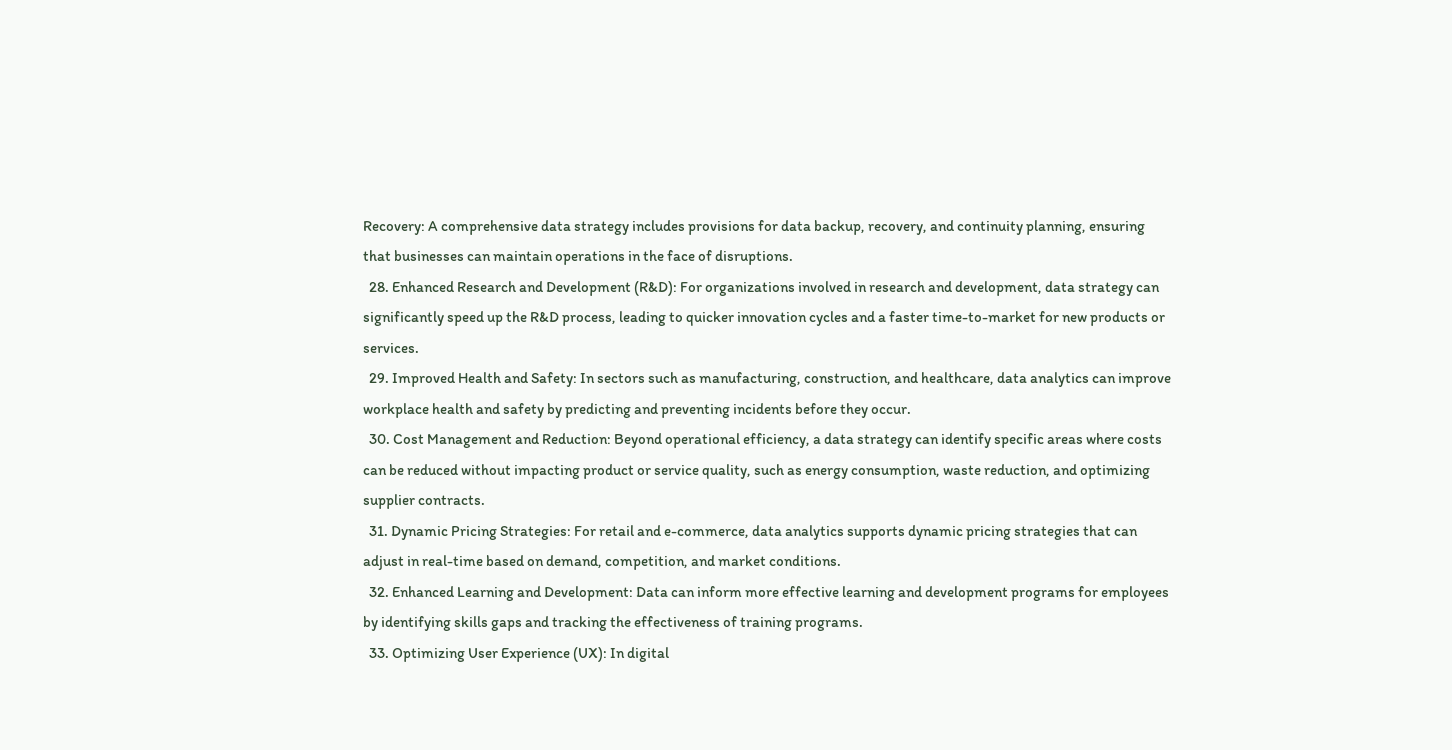Recovery: A comprehensive data strategy includes provisions for data backup, recovery, and continuity planning, ensuring that businesses can maintain operations in the face of disruptions.
  28. Enhanced Research and Development (R&D): For organizations involved in research and development, data strategy can significantly speed up the R&D process, leading to quicker innovation cycles and a faster time-to-market for new products or services.
  29. Improved Health and Safety: In sectors such as manufacturing, construction, and healthcare, data analytics can improve workplace health and safety by predicting and preventing incidents before they occur.
  30. Cost Management and Reduction: Beyond operational efficiency, a data strategy can identify specific areas where costs can be reduced without impacting product or service quality, such as energy consumption, waste reduction, and optimizing supplier contracts.
  31. Dynamic Pricing Strategies: For retail and e-commerce, data analytics supports dynamic pricing strategies that can adjust in real-time based on demand, competition, and market conditions.
  32. Enhanced Learning and Development: Data can inform more effective learning and development programs for employees by identifying skills gaps and tracking the effectiveness of training programs.
  33. Optimizing User Experience (UX): In digital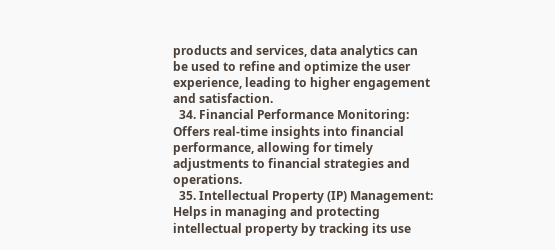products and services, data analytics can be used to refine and optimize the user experience, leading to higher engagement and satisfaction.
  34. Financial Performance Monitoring: Offers real-time insights into financial performance, allowing for timely adjustments to financial strategies and operations.
  35. Intellectual Property (IP) Management: Helps in managing and protecting intellectual property by tracking its use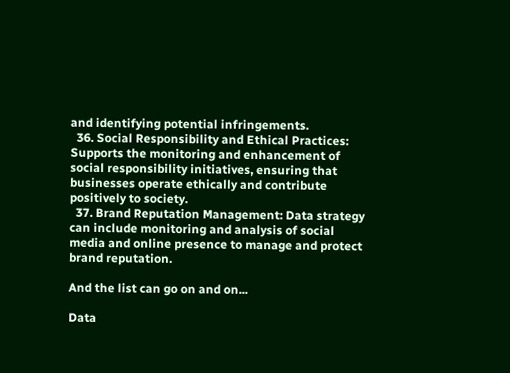and identifying potential infringements.
  36. Social Responsibility and Ethical Practices: Supports the monitoring and enhancement of social responsibility initiatives, ensuring that businesses operate ethically and contribute positively to society.
  37. Brand Reputation Management: Data strategy can include monitoring and analysis of social media and online presence to manage and protect brand reputation.

And the list can go on and on...

Data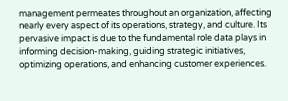management permeates throughout an organization, affecting nearly every aspect of its operations, strategy, and culture. Its pervasive impact is due to the fundamental role data plays in informing decision-making, guiding strategic initiatives, optimizing operations, and enhancing customer experiences.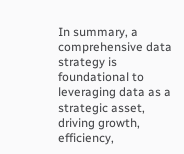In summary, a comprehensive data strategy is foundational to leveraging data as a strategic asset, driving growth, efficiency,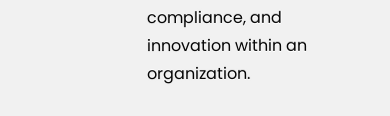compliance, and innovation within an organization.